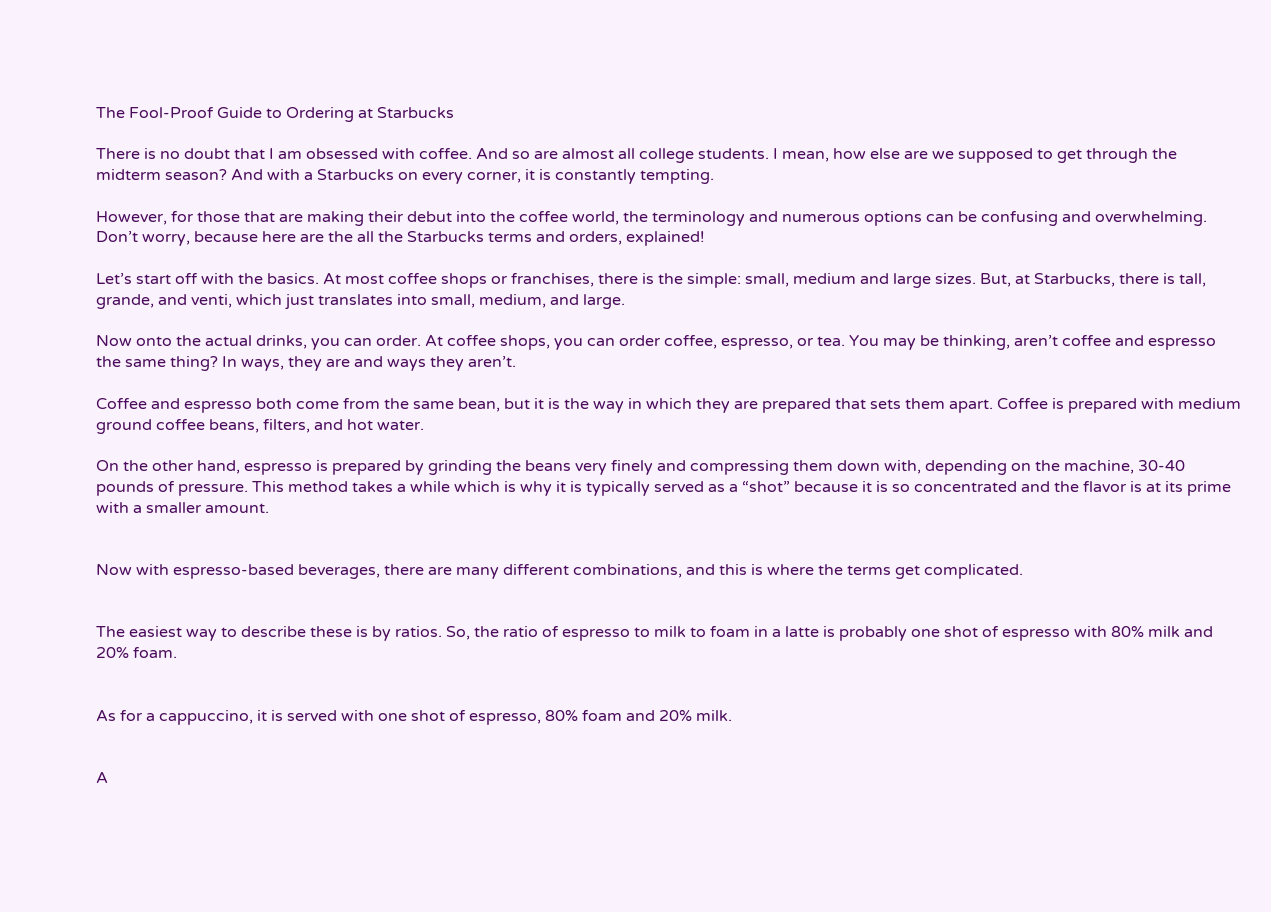The Fool-Proof Guide to Ordering at Starbucks

There is no doubt that I am obsessed with coffee. And so are almost all college students. I mean, how else are we supposed to get through the midterm season? And with a Starbucks on every corner, it is constantly tempting.

However, for those that are making their debut into the coffee world, the terminology and numerous options can be confusing and overwhelming. Don’t worry, because here are the all the Starbucks terms and orders, explained!

Let’s start off with the basics. At most coffee shops or franchises, there is the simple: small, medium and large sizes. But, at Starbucks, there is tall, grande, and venti, which just translates into small, medium, and large.

Now onto the actual drinks, you can order. At coffee shops, you can order coffee, espresso, or tea. You may be thinking, aren’t coffee and espresso the same thing? In ways, they are and ways they aren’t.

Coffee and espresso both come from the same bean, but it is the way in which they are prepared that sets them apart. Coffee is prepared with medium ground coffee beans, filters, and hot water.

On the other hand, espresso is prepared by grinding the beans very finely and compressing them down with, depending on the machine, 30-40 pounds of pressure. This method takes a while which is why it is typically served as a “shot” because it is so concentrated and the flavor is at its prime with a smaller amount.


Now with espresso-based beverages, there are many different combinations, and this is where the terms get complicated.


The easiest way to describe these is by ratios. So, the ratio of espresso to milk to foam in a latte is probably one shot of espresso with 80% milk and 20% foam.


As for a cappuccino, it is served with one shot of espresso, 80% foam and 20% milk.


A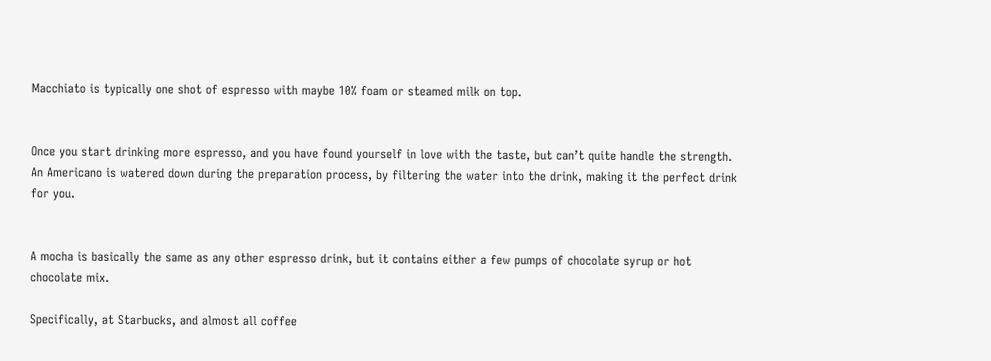Macchiato is typically one shot of espresso with maybe 10% foam or steamed milk on top.


Once you start drinking more espresso, and you have found yourself in love with the taste, but can’t quite handle the strength. An Americano is watered down during the preparation process, by filtering the water into the drink, making it the perfect drink for you.


A mocha is basically the same as any other espresso drink, but it contains either a few pumps of chocolate syrup or hot chocolate mix.

Specifically, at Starbucks, and almost all coffee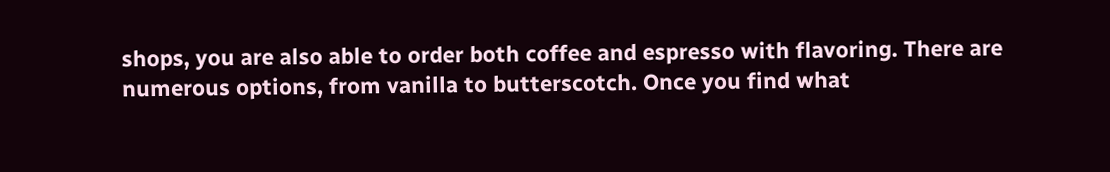shops, you are also able to order both coffee and espresso with flavoring. There are numerous options, from vanilla to butterscotch. Once you find what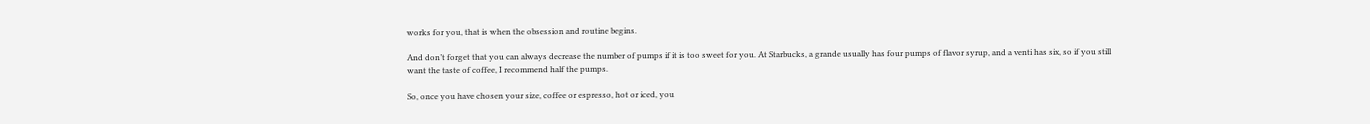works for you, that is when the obsession and routine begins.

And don’t forget that you can always decrease the number of pumps if it is too sweet for you. At Starbucks, a grande usually has four pumps of flavor syrup, and a venti has six, so if you still want the taste of coffee, I recommend half the pumps.

So, once you have chosen your size, coffee or espresso, hot or iced, you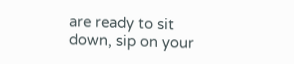are ready to sit down, sip on your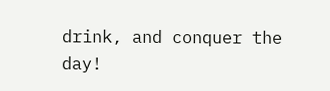drink, and conquer the day!